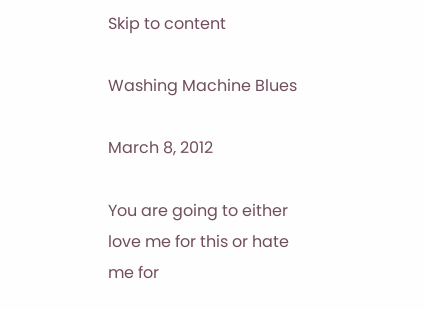Skip to content

Washing Machine Blues

March 8, 2012

You are going to either love me for this or hate me for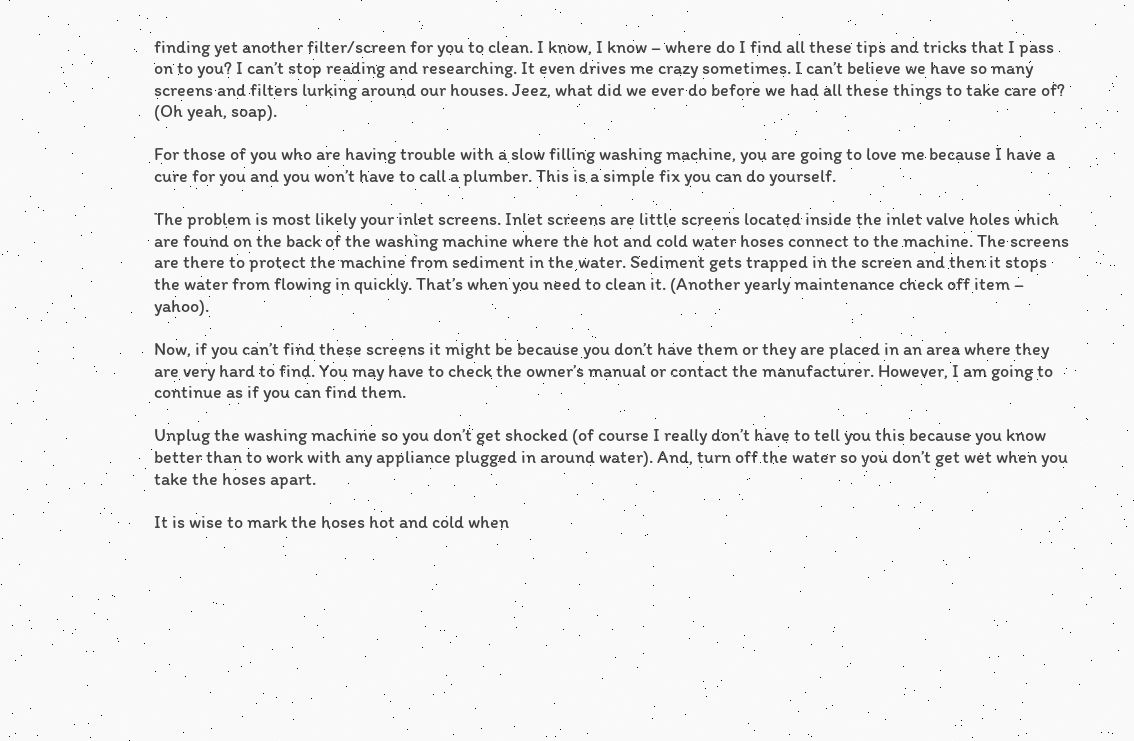finding yet another filter/screen for you to clean. I know, I know – where do I find all these tips and tricks that I pass on to you? I can’t stop reading and researching. It even drives me crazy sometimes. I can’t believe we have so many screens and filters lurking around our houses. Jeez, what did we ever do before we had all these things to take care of? (Oh yeah, soap).

For those of you who are having trouble with a slow filling washing machine, you are going to love me because I have a cure for you and you won’t have to call a plumber. This is a simple fix you can do yourself.

The problem is most likely your inlet screens. Inlet screens are little screens located inside the inlet valve holes which are found on the back of the washing machine where the hot and cold water hoses connect to the machine. The screens are there to protect the machine from sediment in the water. Sediment gets trapped in the screen and then it stops the water from flowing in quickly. That’s when you need to clean it. (Another yearly maintenance check off item – yahoo).

Now, if you can’t find these screens it might be because you don’t have them or they are placed in an area where they are very hard to find. You may have to check the owner’s manual or contact the manufacturer. However, I am going to continue as if you can find them.

Unplug the washing machine so you don’t get shocked (of course I really don’t have to tell you this because you know better than to work with any appliance plugged in around water). And, turn off the water so you don’t get wet when you take the hoses apart.

It is wise to mark the hoses hot and cold when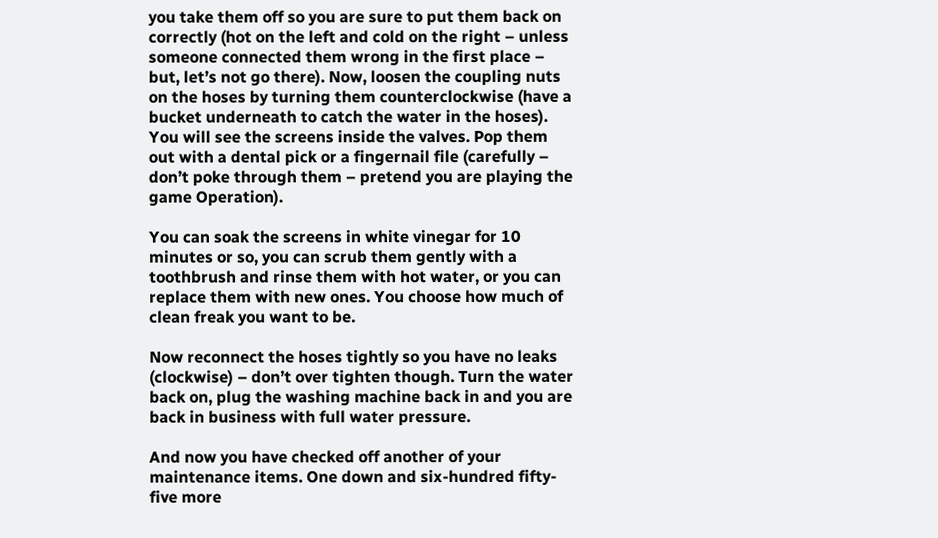you take them off so you are sure to put them back on correctly (hot on the left and cold on the right – unless someone connected them wrong in the first place – but, let’s not go there). Now, loosen the coupling nuts on the hoses by turning them counterclockwise (have a bucket underneath to catch the water in the hoses). You will see the screens inside the valves. Pop them out with a dental pick or a fingernail file (carefully – don’t poke through them – pretend you are playing the game Operation).

You can soak the screens in white vinegar for 10 minutes or so, you can scrub them gently with a toothbrush and rinse them with hot water, or you can replace them with new ones. You choose how much of clean freak you want to be.

Now reconnect the hoses tightly so you have no leaks (clockwise) – don’t over tighten though. Turn the water back on, plug the washing machine back in and you are back in business with full water pressure.

And now you have checked off another of your maintenance items. One down and six-hundred fifty-five more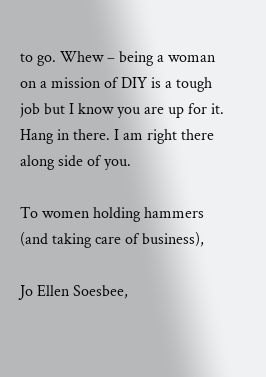to go. Whew – being a woman on a mission of DIY is a tough job but I know you are up for it. Hang in there. I am right there along side of you.

To women holding hammers (and taking care of business),

Jo Ellen Soesbee,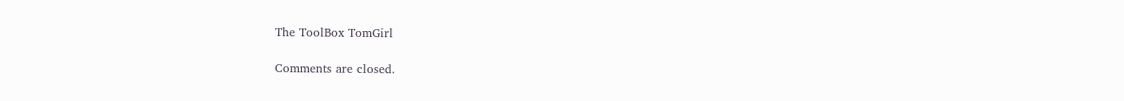The ToolBox TomGirl

Comments are closed.